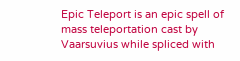Epic Teleport is an epic spell of mass teleportation cast by Vaarsuvius while spliced with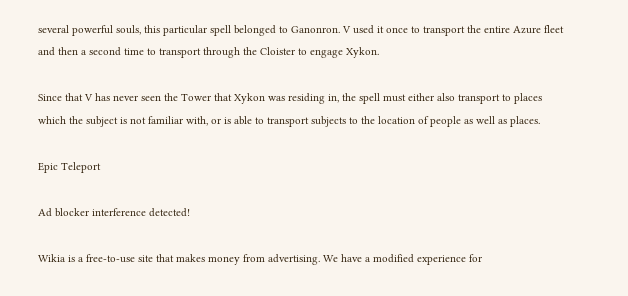several powerful souls, this particular spell belonged to Ganonron. V used it once to transport the entire Azure fleet and then a second time to transport through the Cloister to engage Xykon.

Since that V has never seen the Tower that Xykon was residing in, the spell must either also transport to places which the subject is not familiar with, or is able to transport subjects to the location of people as well as places.

Epic Teleport

Ad blocker interference detected!

Wikia is a free-to-use site that makes money from advertising. We have a modified experience for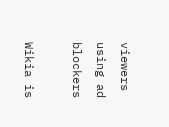viewers using ad blockers

Wikia is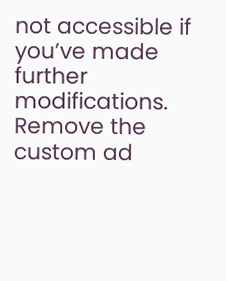not accessible if you’ve made further modifications. Remove the custom ad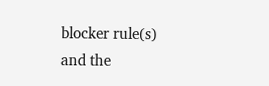blocker rule(s) and the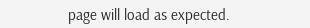page will load as expected.